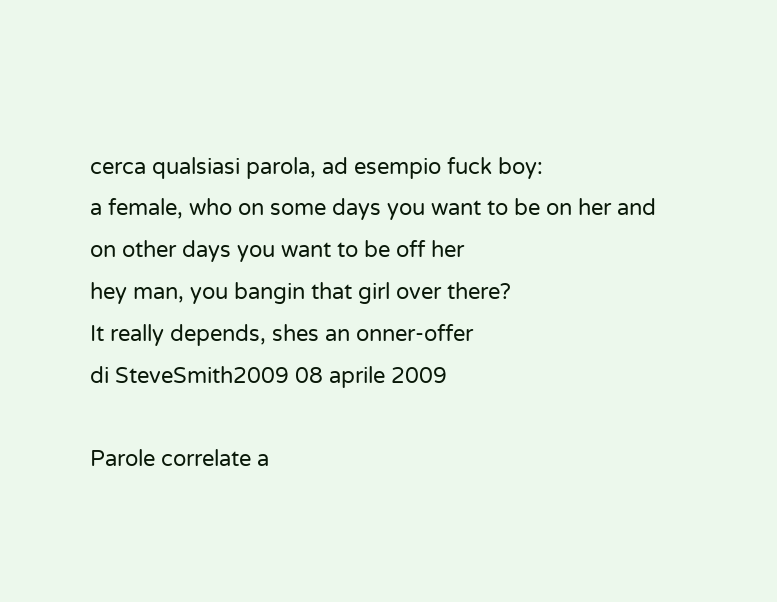cerca qualsiasi parola, ad esempio fuck boy:
a female, who on some days you want to be on her and on other days you want to be off her
hey man, you bangin that girl over there?
It really depends, shes an onner-offer
di SteveSmith2009 08 aprile 2009

Parole correlate a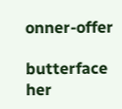onner-offer

butterface her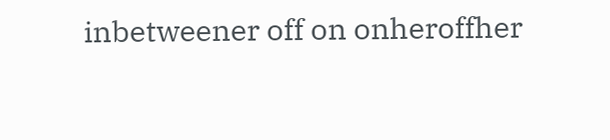inbetweener off on onheroffher